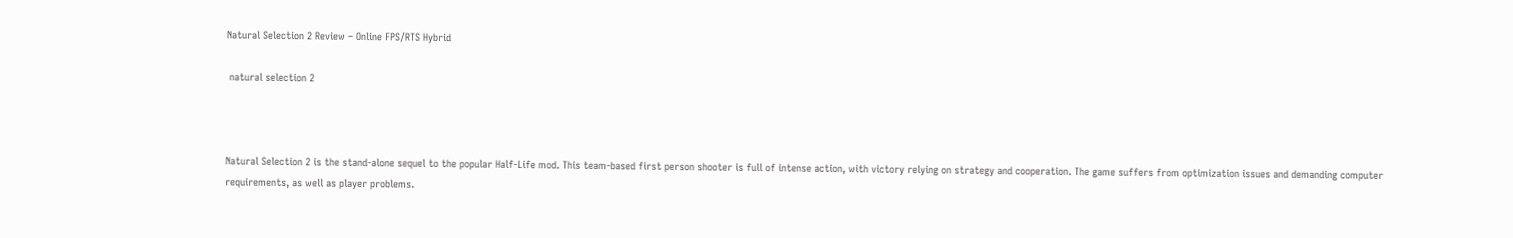Natural Selection 2 Review – Online FPS/RTS Hybrid

 natural selection 2



Natural Selection 2 is the stand-alone sequel to the popular Half-Life mod. This team-based first person shooter is full of intense action, with victory relying on strategy and cooperation. The game suffers from optimization issues and demanding computer requirements, as well as player problems.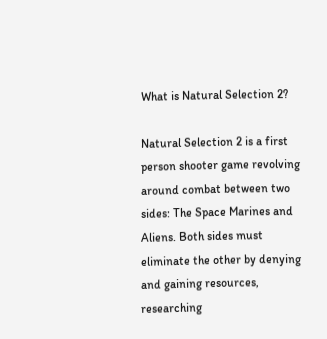What is Natural Selection 2?

Natural Selection 2 is a first person shooter game revolving around combat between two sides: The Space Marines and Aliens. Both sides must eliminate the other by denying and gaining resources, researching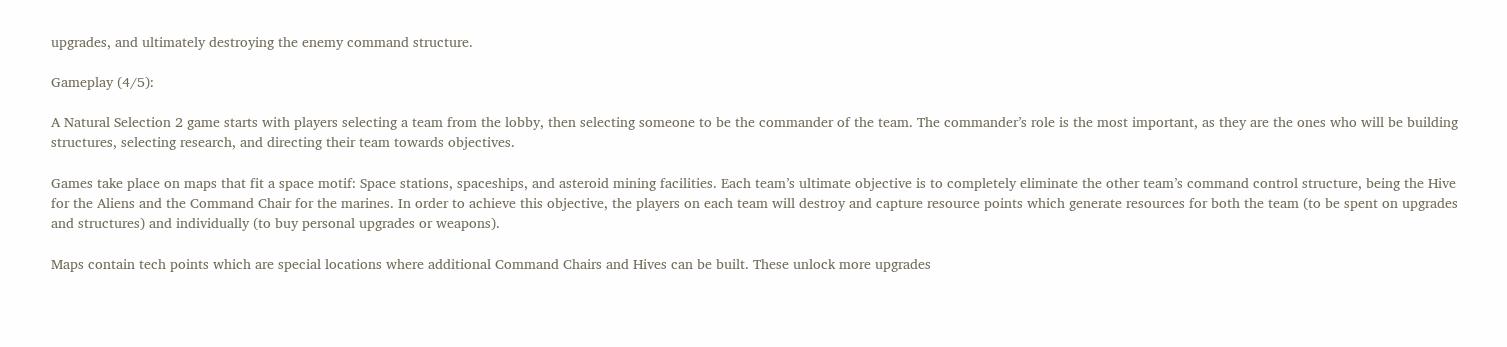upgrades, and ultimately destroying the enemy command structure.

Gameplay (4/5):

A Natural Selection 2 game starts with players selecting a team from the lobby, then selecting someone to be the commander of the team. The commander’s role is the most important, as they are the ones who will be building structures, selecting research, and directing their team towards objectives.

Games take place on maps that fit a space motif: Space stations, spaceships, and asteroid mining facilities. Each team’s ultimate objective is to completely eliminate the other team’s command control structure, being the Hive for the Aliens and the Command Chair for the marines. In order to achieve this objective, the players on each team will destroy and capture resource points which generate resources for both the team (to be spent on upgrades and structures) and individually (to buy personal upgrades or weapons).

Maps contain tech points which are special locations where additional Command Chairs and Hives can be built. These unlock more upgrades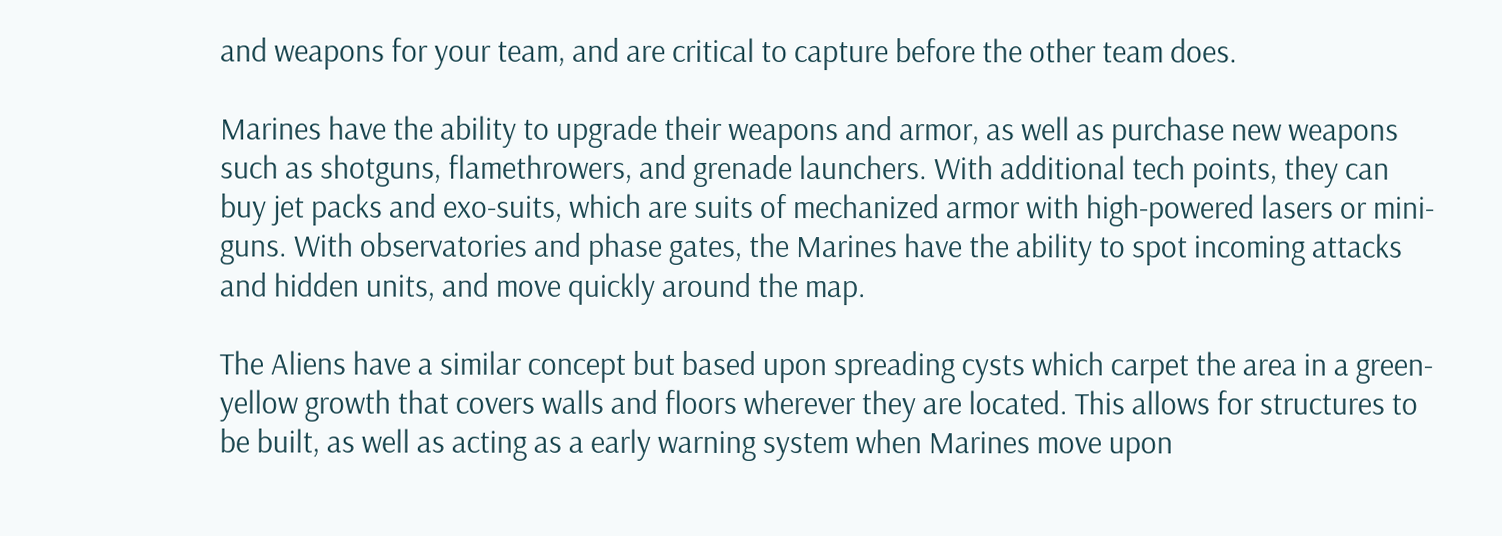and weapons for your team, and are critical to capture before the other team does.

Marines have the ability to upgrade their weapons and armor, as well as purchase new weapons such as shotguns, flamethrowers, and grenade launchers. With additional tech points, they can buy jet packs and exo-suits, which are suits of mechanized armor with high-powered lasers or mini-guns. With observatories and phase gates, the Marines have the ability to spot incoming attacks and hidden units, and move quickly around the map.

The Aliens have a similar concept but based upon spreading cysts which carpet the area in a green-yellow growth that covers walls and floors wherever they are located. This allows for structures to be built, as well as acting as a early warning system when Marines move upon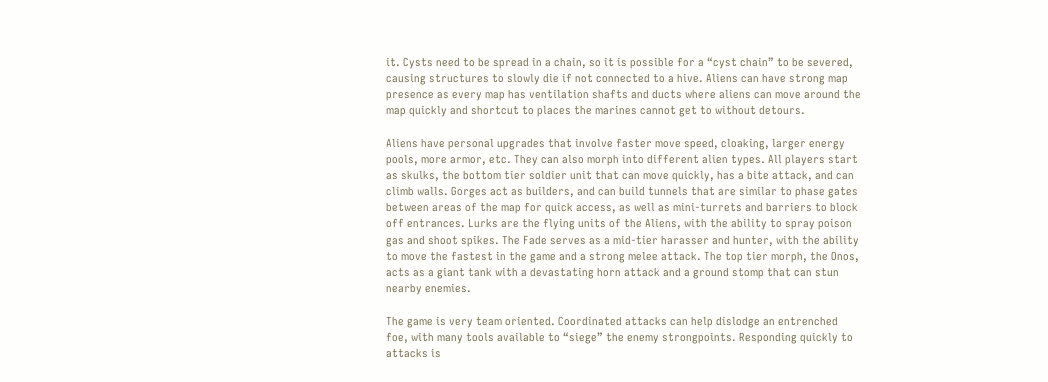it. Cysts need to be spread in a chain, so it is possible for a “cyst chain” to be severed, causing structures to slowly die if not connected to a hive. Aliens can have strong map presence as every map has ventilation shafts and ducts where aliens can move around the map quickly and shortcut to places the marines cannot get to without detours.

Aliens have personal upgrades that involve faster move speed, cloaking, larger energy pools, more armor, etc. They can also morph into different alien types. All players start as skulks, the bottom tier soldier unit that can move quickly, has a bite attack, and can climb walls. Gorges act as builders, and can build tunnels that are similar to phase gates between areas of the map for quick access, as well as mini-turrets and barriers to block off entrances. Lurks are the flying units of the Aliens, with the ability to spray poison gas and shoot spikes. The Fade serves as a mid-tier harasser and hunter, with the ability to move the fastest in the game and a strong melee attack. The top tier morph, the Onos, acts as a giant tank with a devastating horn attack and a ground stomp that can stun nearby enemies.

The game is very team oriented. Coordinated attacks can help dislodge an entrenched foe, with many tools available to “siege” the enemy strongpoints. Responding quickly to attacks is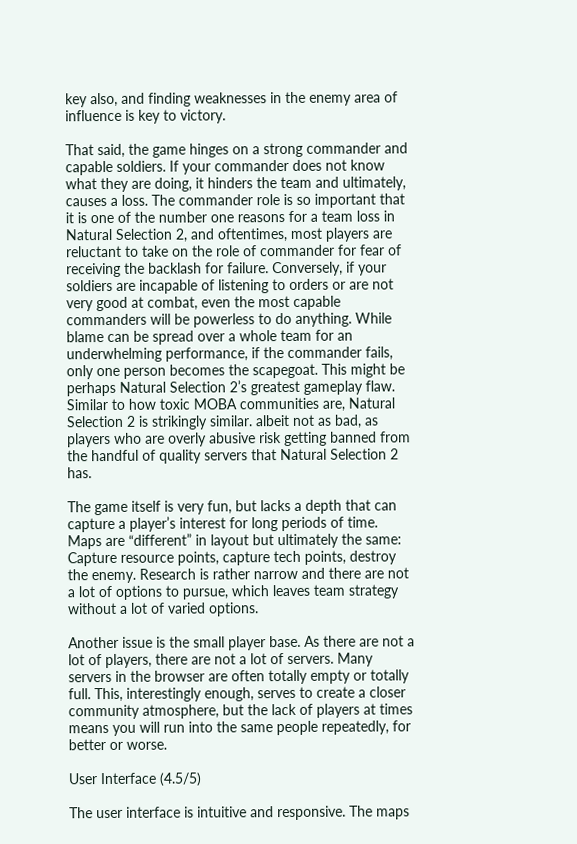key also, and finding weaknesses in the enemy area of influence is key to victory.

That said, the game hinges on a strong commander and capable soldiers. If your commander does not know what they are doing, it hinders the team and ultimately, causes a loss. The commander role is so important that it is one of the number one reasons for a team loss in Natural Selection 2, and oftentimes, most players are reluctant to take on the role of commander for fear of receiving the backlash for failure. Conversely, if your soldiers are incapable of listening to orders or are not very good at combat, even the most capable commanders will be powerless to do anything. While blame can be spread over a whole team for an underwhelming performance, if the commander fails, only one person becomes the scapegoat. This might be perhaps Natural Selection 2’s greatest gameplay flaw. Similar to how toxic MOBA communities are, Natural Selection 2 is strikingly similar. albeit not as bad, as players who are overly abusive risk getting banned from the handful of quality servers that Natural Selection 2 has.

The game itself is very fun, but lacks a depth that can capture a player’s interest for long periods of time. Maps are “different” in layout but ultimately the same: Capture resource points, capture tech points, destroy the enemy. Research is rather narrow and there are not a lot of options to pursue, which leaves team strategy without a lot of varied options.

Another issue is the small player base. As there are not a lot of players, there are not a lot of servers. Many servers in the browser are often totally empty or totally full. This, interestingly enough, serves to create a closer community atmosphere, but the lack of players at times means you will run into the same people repeatedly, for better or worse.

User Interface (4.5/5)

The user interface is intuitive and responsive. The maps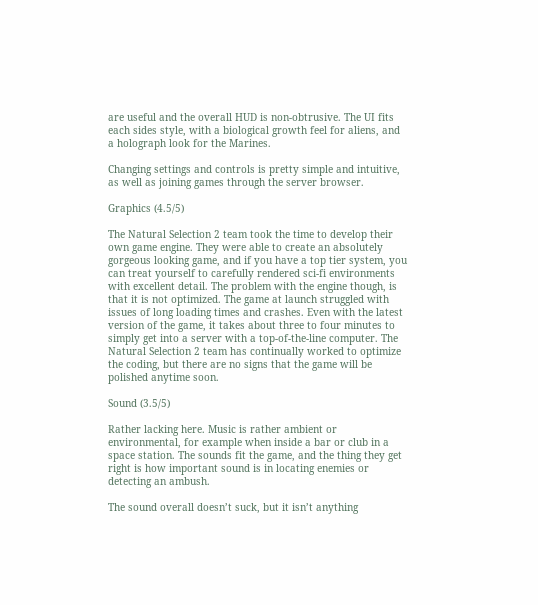are useful and the overall HUD is non-obtrusive. The UI fits each sides style, with a biological growth feel for aliens, and a holograph look for the Marines.

Changing settings and controls is pretty simple and intuitive, as well as joining games through the server browser.

Graphics (4.5/5)

The Natural Selection 2 team took the time to develop their own game engine. They were able to create an absolutely gorgeous looking game, and if you have a top tier system, you can treat yourself to carefully rendered sci-fi environments with excellent detail. The problem with the engine though, is that it is not optimized. The game at launch struggled with issues of long loading times and crashes. Even with the latest version of the game, it takes about three to four minutes to simply get into a server with a top-of-the-line computer. The Natural Selection 2 team has continually worked to optimize the coding, but there are no signs that the game will be polished anytime soon.

Sound (3.5/5)

Rather lacking here. Music is rather ambient or environmental, for example when inside a bar or club in a space station. The sounds fit the game, and the thing they get right is how important sound is in locating enemies or detecting an ambush.

The sound overall doesn’t suck, but it isn’t anything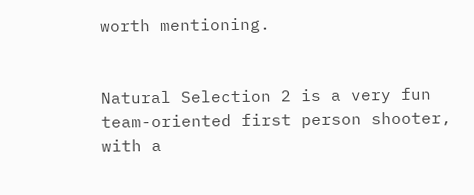worth mentioning.


Natural Selection 2 is a very fun team-oriented first person shooter, with a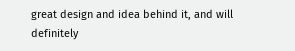great design and idea behind it, and will definitely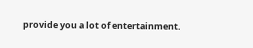provide you a lot of entertainment.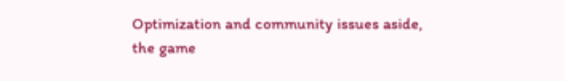Optimization and community issues aside, the game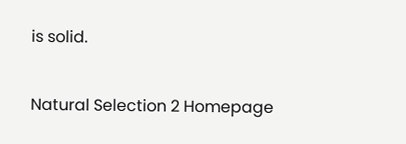is solid.

Natural Selection 2 Homepage